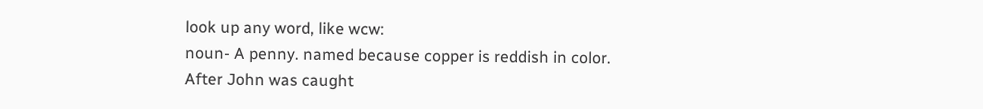look up any word, like wcw:
noun- A penny. named because copper is reddish in color.
After John was caught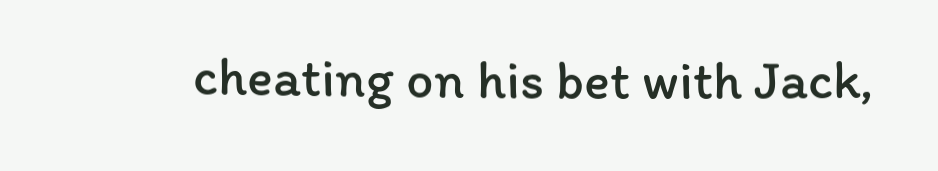cheating on his bet with Jack,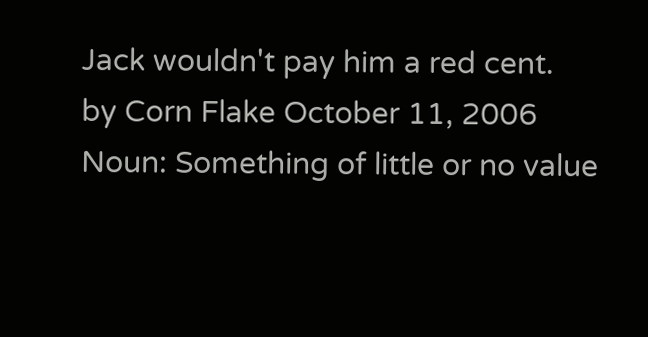Jack wouldn't pay him a red cent.
by Corn Flake October 11, 2006
Noun: Something of little or no value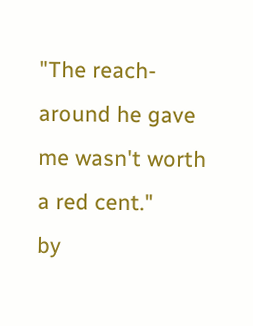"The reach-around he gave me wasn't worth a red cent."
by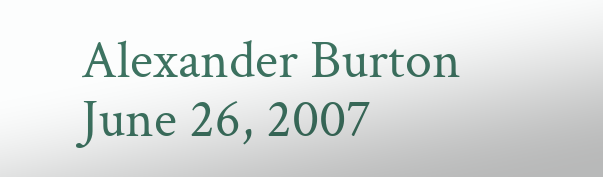Alexander Burton June 26, 2007